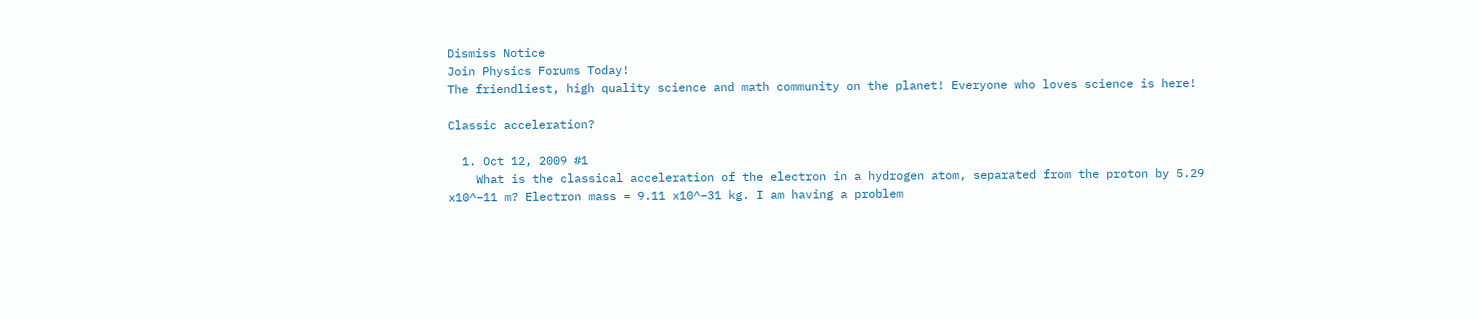Dismiss Notice
Join Physics Forums Today!
The friendliest, high quality science and math community on the planet! Everyone who loves science is here!

Classic acceleration?

  1. Oct 12, 2009 #1
    What is the classical acceleration of the electron in a hydrogen atom, separated from the proton by 5.29 x10^−11 m? Electron mass = 9.11 x10^−31 kg. I am having a problem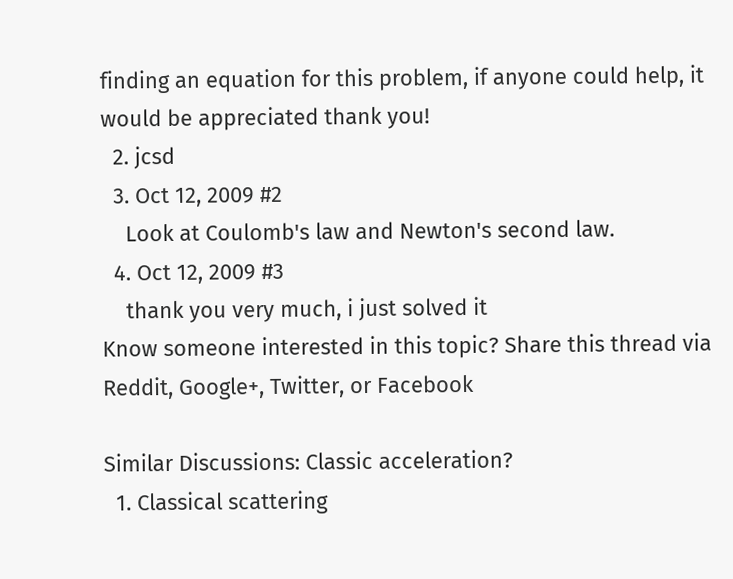finding an equation for this problem, if anyone could help, it would be appreciated thank you!
  2. jcsd
  3. Oct 12, 2009 #2
    Look at Coulomb's law and Newton's second law.
  4. Oct 12, 2009 #3
    thank you very much, i just solved it
Know someone interested in this topic? Share this thread via Reddit, Google+, Twitter, or Facebook

Similar Discussions: Classic acceleration?
  1. Classical scattering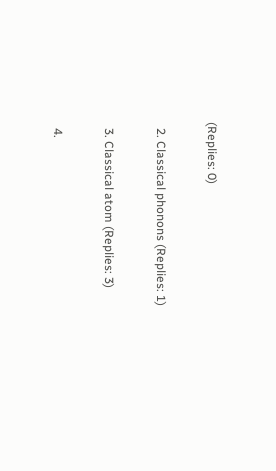(Replies: 0)

  2. Classical phonons (Replies: 1)

  3. Classical atom (Replies: 3)

  4.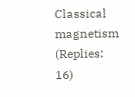Classical magnetism (Replies: 16)